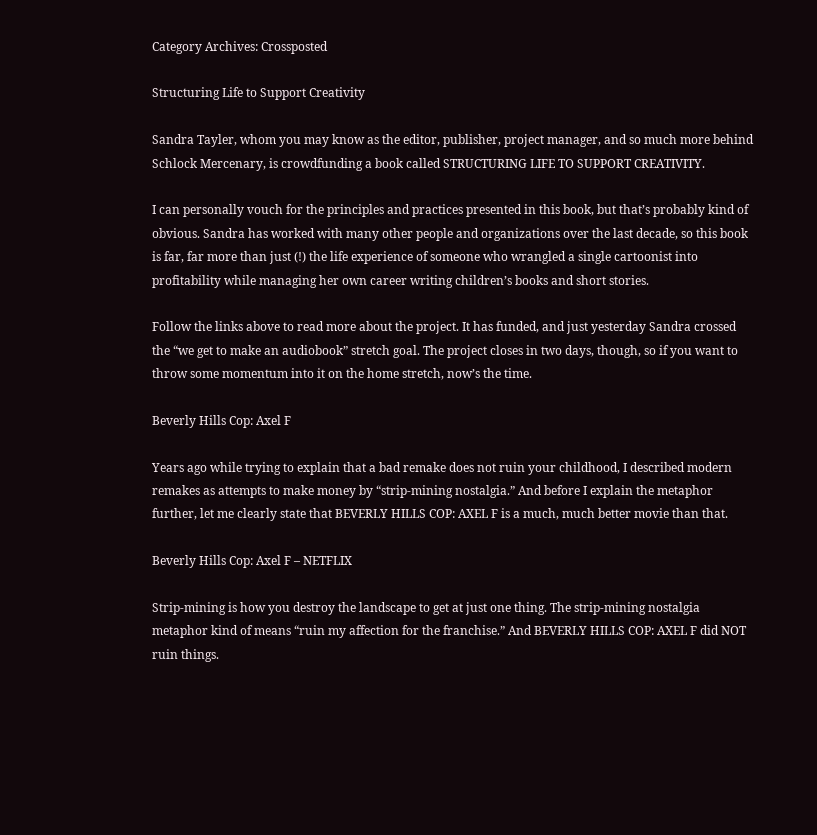Category Archives: Crossposted

Structuring Life to Support Creativity

Sandra Tayler, whom you may know as the editor, publisher, project manager, and so much more behind Schlock Mercenary, is crowdfunding a book called STRUCTURING LIFE TO SUPPORT CREATIVITY.

I can personally vouch for the principles and practices presented in this book, but that’s probably kind of obvious. Sandra has worked with many other people and organizations over the last decade, so this book is far, far more than just (!) the life experience of someone who wrangled a single cartoonist into profitability while managing her own career writing children’s books and short stories.

Follow the links above to read more about the project. It has funded, and just yesterday Sandra crossed the “we get to make an audiobook” stretch goal. The project closes in two days, though, so if you want to throw some momentum into it on the home stretch, now’s the time.

Beverly Hills Cop: Axel F

Years ago while trying to explain that a bad remake does not ruin your childhood, I described modern remakes as attempts to make money by “strip-mining nostalgia.” And before I explain the metaphor further, let me clearly state that BEVERLY HILLS COP: AXEL F is a much, much better movie than that.

Beverly Hills Cop: Axel F – NETFLIX

Strip-mining is how you destroy the landscape to get at just one thing. The strip-mining nostalgia metaphor kind of means “ruin my affection for the franchise.” And BEVERLY HILLS COP: AXEL F did NOT ruin things.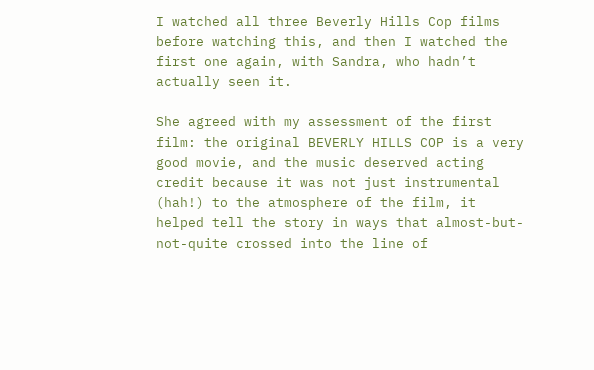I watched all three Beverly Hills Cop films before watching this, and then I watched the first one again, with Sandra, who hadn’t actually seen it.

She agreed with my assessment of the first film: the original BEVERLY HILLS COP is a very good movie, and the music deserved acting credit because it was not just instrumental (hah!) to the atmosphere of the film, it helped tell the story in ways that almost-but-not-quite crossed into the line of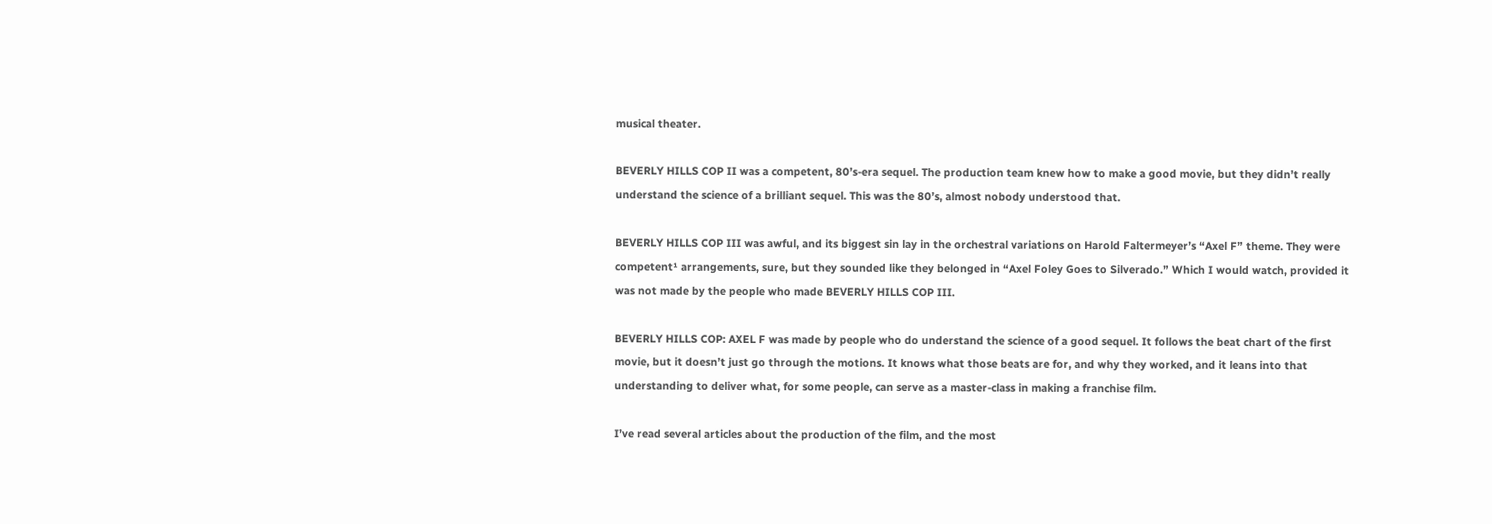musical theater.

BEVERLY HILLS COP II was a competent, 80’s-era sequel. The production team knew how to make a good movie, but they didn’t really understand the science of a brilliant sequel. This was the 80’s, almost nobody understood that.

BEVERLY HILLS COP III was awful, and its biggest sin lay in the orchestral variations on Harold Faltermeyer’s “Axel F” theme. They were competent¹ arrangements, sure, but they sounded like they belonged in “Axel Foley Goes to Silverado.” Which I would watch, provided it was not made by the people who made BEVERLY HILLS COP III.

BEVERLY HILLS COP: AXEL F was made by people who do understand the science of a good sequel. It follows the beat chart of the first movie, but it doesn’t just go through the motions. It knows what those beats are for, and why they worked, and it leans into that understanding to deliver what, for some people, can serve as a master-class in making a franchise film.

I’ve read several articles about the production of the film, and the most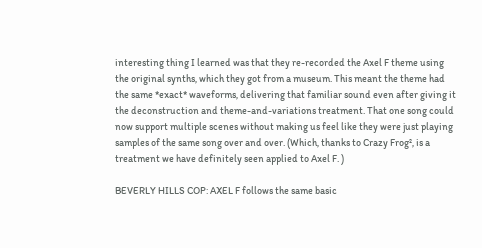interesting thing I learned was that they re-recorded the Axel F theme using the original synths, which they got from a museum. This meant the theme had the same *exact* waveforms, delivering that familiar sound even after giving it the deconstruction and theme-and-variations treatment. That one song could now support multiple scenes without making us feel like they were just playing samples of the same song over and over. (Which, thanks to Crazy Frog², is a treatment we have definitely seen applied to Axel F. )

BEVERLY HILLS COP: AXEL F follows the same basic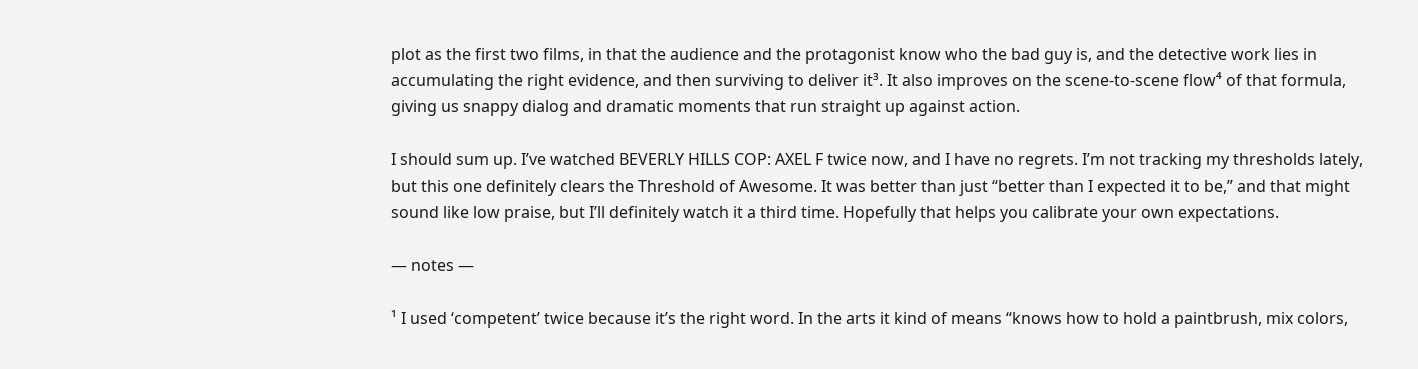plot as the first two films, in that the audience and the protagonist know who the bad guy is, and the detective work lies in accumulating the right evidence, and then surviving to deliver it³. It also improves on the scene-to-scene flow⁴ of that formula, giving us snappy dialog and dramatic moments that run straight up against action.

I should sum up. I’ve watched BEVERLY HILLS COP: AXEL F twice now, and I have no regrets. I’m not tracking my thresholds lately, but this one definitely clears the Threshold of Awesome. It was better than just “better than I expected it to be,” and that might sound like low praise, but I’ll definitely watch it a third time. Hopefully that helps you calibrate your own expectations.

— notes —

¹ I used ‘competent’ twice because it’s the right word. In the arts it kind of means “knows how to hold a paintbrush, mix colors,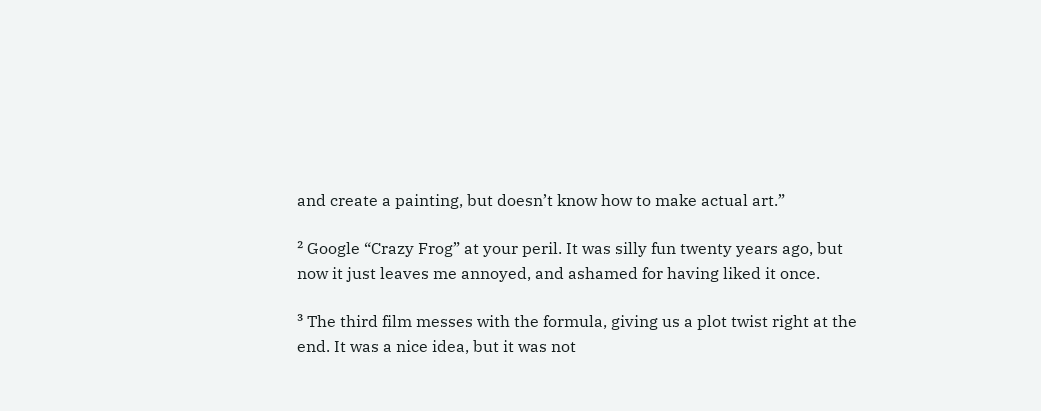and create a painting, but doesn’t know how to make actual art.”

² Google “Crazy Frog” at your peril. It was silly fun twenty years ago, but now it just leaves me annoyed, and ashamed for having liked it once.

³ The third film messes with the formula, giving us a plot twist right at the end. It was a nice idea, but it was not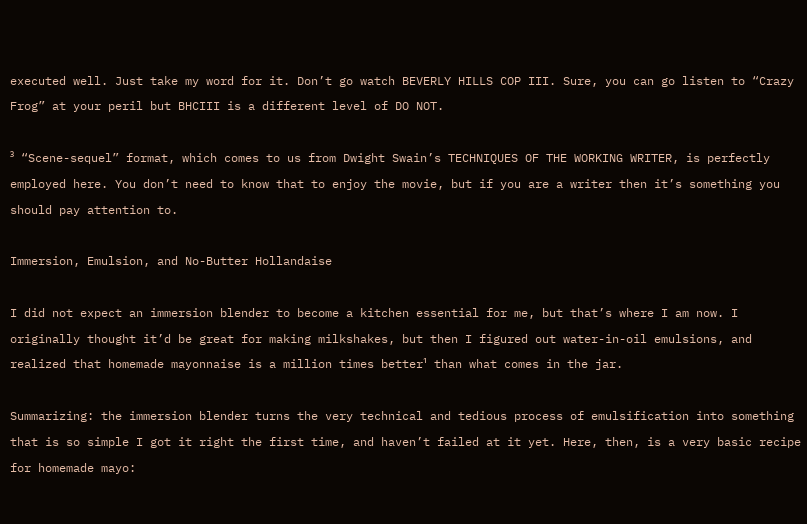executed well. Just take my word for it. Don’t go watch BEVERLY HILLS COP III. Sure, you can go listen to “Crazy Frog” at your peril but BHCIII is a different level of DO NOT.

³ “Scene-sequel” format, which comes to us from Dwight Swain’s TECHNIQUES OF THE WORKING WRITER, is perfectly employed here. You don’t need to know that to enjoy the movie, but if you are a writer then it’s something you should pay attention to.

Immersion, Emulsion, and No-Butter Hollandaise

I did not expect an immersion blender to become a kitchen essential for me, but that’s where I am now. I originally thought it’d be great for making milkshakes, but then I figured out water-in-oil emulsions, and realized that homemade mayonnaise is a million times better¹ than what comes in the jar.

Summarizing: the immersion blender turns the very technical and tedious process of emulsification into something that is so simple I got it right the first time, and haven’t failed at it yet. Here, then, is a very basic recipe for homemade mayo: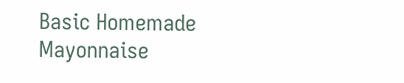Basic Homemade Mayonnaise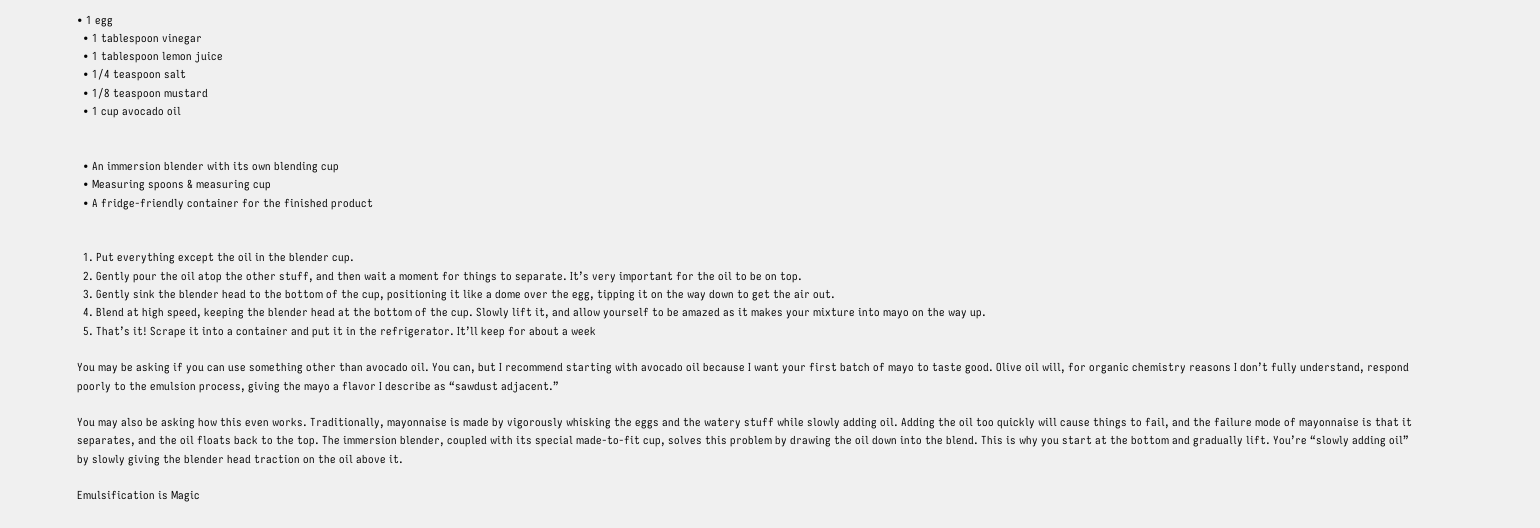• 1 egg
  • 1 tablespoon vinegar
  • 1 tablespoon lemon juice
  • 1/4 teaspoon salt
  • 1/8 teaspoon mustard
  • 1 cup avocado oil


  • An immersion blender with its own blending cup
  • Measuring spoons & measuring cup
  • A fridge-friendly container for the finished product


  1. Put everything except the oil in the blender cup.
  2. Gently pour the oil atop the other stuff, and then wait a moment for things to separate. It’s very important for the oil to be on top.
  3. Gently sink the blender head to the bottom of the cup, positioning it like a dome over the egg, tipping it on the way down to get the air out.
  4. Blend at high speed, keeping the blender head at the bottom of the cup. Slowly lift it, and allow yourself to be amazed as it makes your mixture into mayo on the way up.
  5. That’s it! Scrape it into a container and put it in the refrigerator. It’ll keep for about a week

You may be asking if you can use something other than avocado oil. You can, but I recommend starting with avocado oil because I want your first batch of mayo to taste good. Olive oil will, for organic chemistry reasons I don’t fully understand, respond poorly to the emulsion process, giving the mayo a flavor I describe as “sawdust adjacent.”

You may also be asking how this even works. Traditionally, mayonnaise is made by vigorously whisking the eggs and the watery stuff while slowly adding oil. Adding the oil too quickly will cause things to fail, and the failure mode of mayonnaise is that it separates, and the oil floats back to the top. The immersion blender, coupled with its special made-to-fit cup, solves this problem by drawing the oil down into the blend. This is why you start at the bottom and gradually lift. You’re “slowly adding oil” by slowly giving the blender head traction on the oil above it.

Emulsification is Magic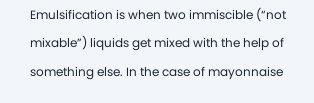Emulsification is when two immiscible (“not mixable”) liquids get mixed with the help of something else. In the case of mayonnaise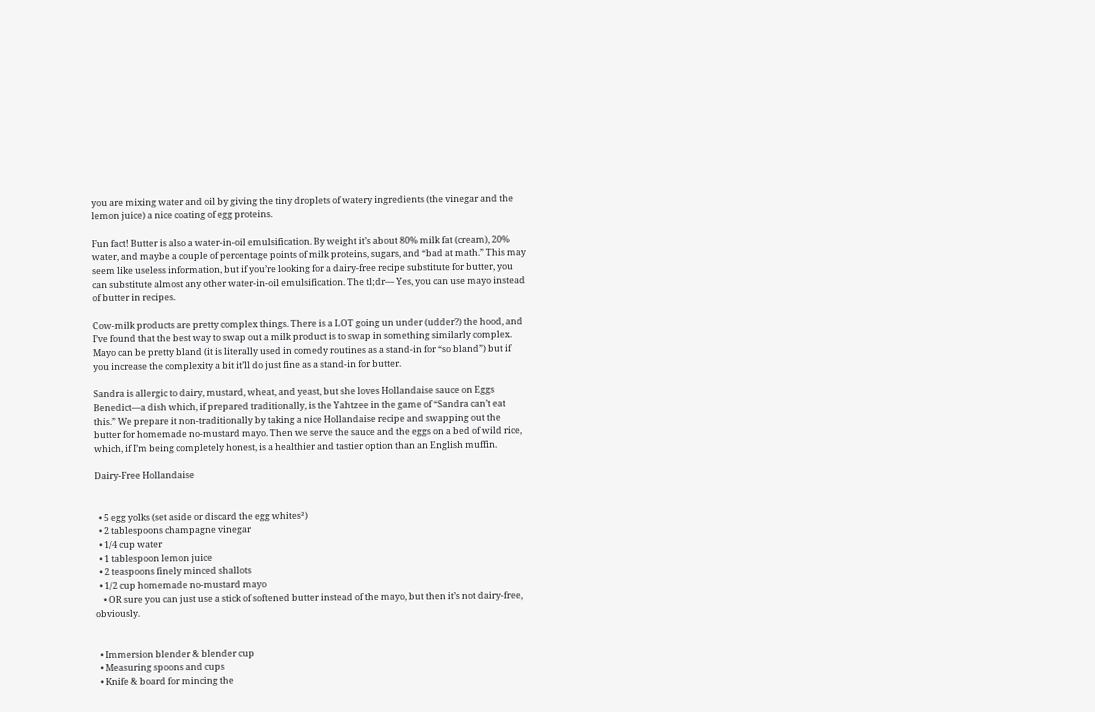you are mixing water and oil by giving the tiny droplets of watery ingredients (the vinegar and the lemon juice) a nice coating of egg proteins.

Fun fact! Butter is also a water-in-oil emulsification. By weight it’s about 80% milk fat (cream), 20% water, and maybe a couple of percentage points of milk proteins, sugars, and “bad at math.” This may seem like useless information, but if you’re looking for a dairy-free recipe substitute for butter, you can substitute almost any other water-in-oil emulsification. The tl;dr— Yes, you can use mayo instead of butter in recipes.

Cow-milk products are pretty complex things. There is a LOT going un under (udder?) the hood, and I’ve found that the best way to swap out a milk product is to swap in something similarly complex. Mayo can be pretty bland (it is literally used in comedy routines as a stand-in for “so bland”) but if you increase the complexity a bit it’ll do just fine as a stand-in for butter.

Sandra is allergic to dairy, mustard, wheat, and yeast, but she loves Hollandaise sauce on Eggs Benedict—a dish which, if prepared traditionally, is the Yahtzee in the game of “Sandra can’t eat this.” We prepare it non-traditionally by taking a nice Hollandaise recipe and swapping out the butter for homemade no-mustard mayo. Then we serve the sauce and the eggs on a bed of wild rice, which, if I’m being completely honest, is a healthier and tastier option than an English muffin.

Dairy-Free Hollandaise


  • 5 egg yolks (set aside or discard the egg whites²)
  • 2 tablespoons champagne vinegar
  • 1/4 cup water
  • 1 tablespoon lemon juice
  • 2 teaspoons finely minced shallots
  • 1/2 cup homemade no-mustard mayo
    • OR sure you can just use a stick of softened butter instead of the mayo, but then it’s not dairy-free, obviously.


  • Immersion blender & blender cup
  • Measuring spoons and cups
  • Knife & board for mincing the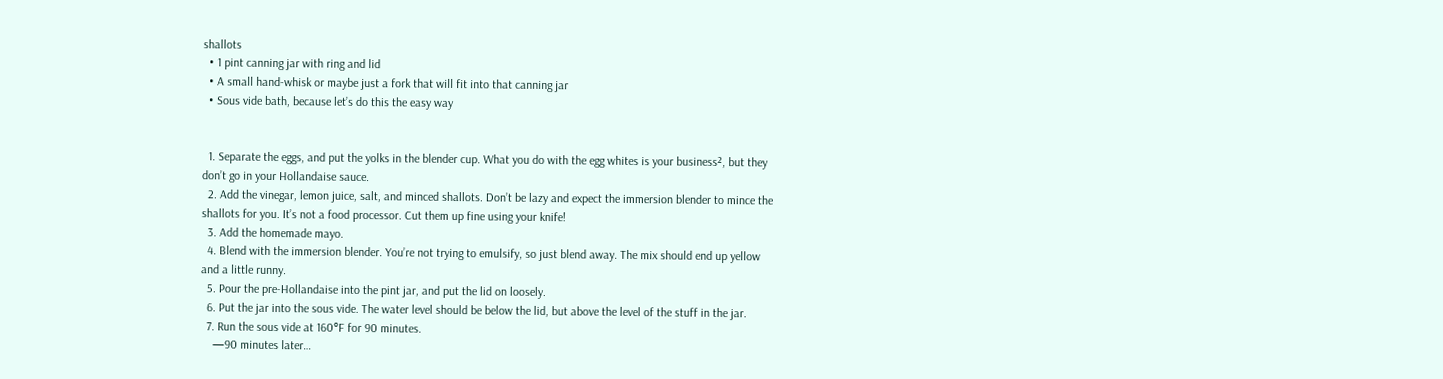shallots
  • 1 pint canning jar with ring and lid
  • A small hand-whisk or maybe just a fork that will fit into that canning jar
  • Sous vide bath, because let’s do this the easy way


  1. Separate the eggs, and put the yolks in the blender cup. What you do with the egg whites is your business², but they don’t go in your Hollandaise sauce.
  2. Add the vinegar, lemon juice, salt, and minced shallots. Don’t be lazy and expect the immersion blender to mince the shallots for you. It’s not a food processor. Cut them up fine using your knife!
  3. Add the homemade mayo.
  4. Blend with the immersion blender. You’re not trying to emulsify, so just blend away. The mix should end up yellow and a little runny.
  5. Pour the pre-Hollandaise into the pint jar, and put the lid on loosely.
  6. Put the jar into the sous vide. The water level should be below the lid, but above the level of the stuff in the jar.
  7. Run the sous vide at 160°F for 90 minutes.
    —90 minutes later…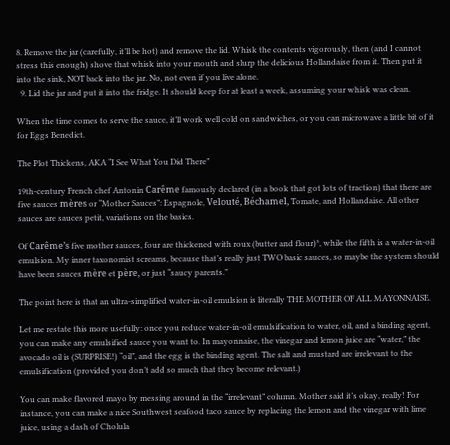8. Remove the jar (carefully, it’ll be hot) and remove the lid. Whisk the contents vigorously, then (and I cannot stress this enough) shove that whisk into your mouth and slurp the delicious Hollandaise from it. Then put it into the sink, NOT back into the jar. No, not even if you live alone.
  9. Lid the jar and put it into the fridge. It should keep for at least a week, assuming your whisk was clean.

When the time comes to serve the sauce, it’ll work well cold on sandwiches, or you can microwave a little bit of it for Eggs Benedict.

The Plot Thickens, AKA “I See What You Did There”

19th-century French chef Antonin Carême famously declared (in a book that got lots of traction) that there are five sauces mères or “Mother Sauces”: Espagnole, Velouté, Béchamel, Tomate, and Hollandaise. All other sauces are sauces petit, variations on the basics.

Of Carême’s five mother sauces, four are thickened with roux (butter and flour)³, while the fifth is a water-in-oil emulsion. My inner taxonomist screams, because that’s really just TWO basic sauces, so maybe the system should have been sauces mère et père, or just “saucy parents.”

The point here is that an ultra-simplified water-in-oil emulsion is literally THE MOTHER OF ALL MAYONNAISE.

Let me restate this more usefully: once you reduce water-in-oil emulsification to water, oil, and a binding agent, you can make any emulsified sauce you want to. In mayonnaise, the vinegar and lemon juice are “water,” the avocado oil is (SURPRISE!) “oil”, and the egg is the binding agent. The salt and mustard are irrelevant to the emulsification (provided you don’t add so much that they become relevant.)

You can make flavored mayo by messing around in the “irrelevant” column. Mother said it’s okay, really! For instance, you can make a nice Southwest seafood taco sauce by replacing the lemon and the vinegar with lime juice, using a dash of Cholula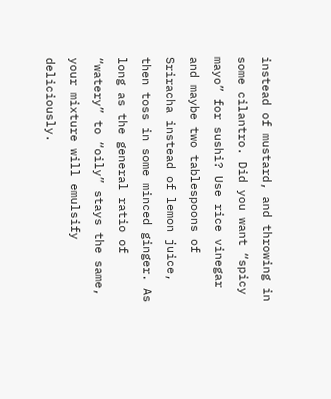instead of mustard, and throwing in some cilantro. Did you want “spicy mayo” for sushi? Use rice vinegar and maybe two tablespoons of Sriracha instead of lemon juice, then toss in some minced ginger. As long as the general ratio of “watery” to “oily” stays the same, your mixture will emulsify deliciously.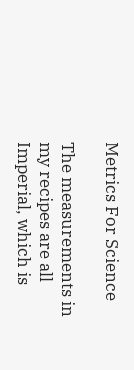Metrics For Science

The measurements in my recipes are all Imperial, which is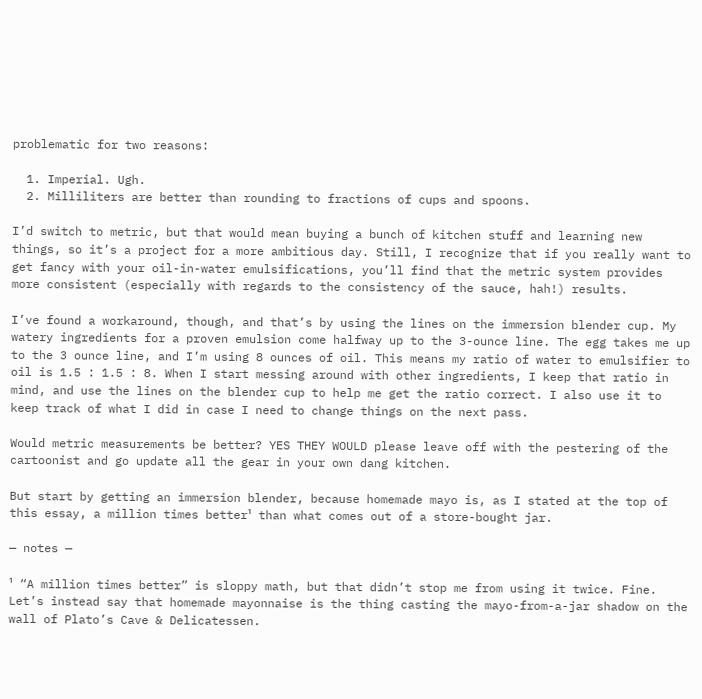problematic for two reasons:

  1. Imperial. Ugh.
  2. Milliliters are better than rounding to fractions of cups and spoons.

I’d switch to metric, but that would mean buying a bunch of kitchen stuff and learning new things, so it’s a project for a more ambitious day. Still, I recognize that if you really want to get fancy with your oil-in-water emulsifications, you’ll find that the metric system provides more consistent (especially with regards to the consistency of the sauce, hah!) results.

I’ve found a workaround, though, and that’s by using the lines on the immersion blender cup. My watery ingredients for a proven emulsion come halfway up to the 3-ounce line. The egg takes me up to the 3 ounce line, and I’m using 8 ounces of oil. This means my ratio of water to emulsifier to oil is 1.5 : 1.5 : 8. When I start messing around with other ingredients, I keep that ratio in mind, and use the lines on the blender cup to help me get the ratio correct. I also use it to keep track of what I did in case I need to change things on the next pass.

Would metric measurements be better? YES THEY WOULD please leave off with the pestering of the cartoonist and go update all the gear in your own dang kitchen.

But start by getting an immersion blender, because homemade mayo is, as I stated at the top of this essay, a million times better¹ than what comes out of a store-bought jar.

— notes —

¹ “A million times better” is sloppy math, but that didn’t stop me from using it twice. Fine. Let’s instead say that homemade mayonnaise is the thing casting the mayo-from-a-jar shadow on the wall of Plato’s Cave & Delicatessen.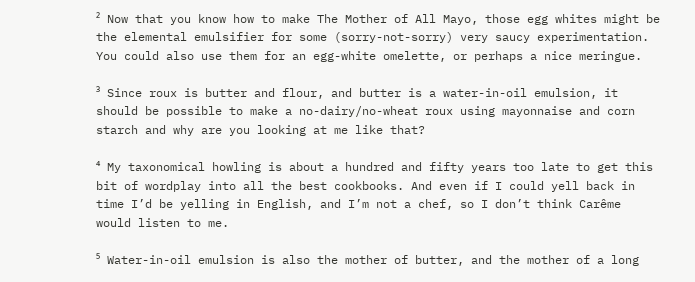² Now that you know how to make The Mother of All Mayo, those egg whites might be the elemental emulsifier for some (sorry-not-sorry) very saucy experimentation. You could also use them for an egg-white omelette, or perhaps a nice meringue.

³ Since roux is butter and flour, and butter is a water-in-oil emulsion, it should be possible to make a no-dairy/no-wheat roux using mayonnaise and corn starch and why are you looking at me like that?

⁴ My taxonomical howling is about a hundred and fifty years too late to get this bit of wordplay into all the best cookbooks. And even if I could yell back in time I’d be yelling in English, and I’m not a chef, so I don’t think Carême would listen to me.

⁵ Water-in-oil emulsion is also the mother of butter, and the mother of a long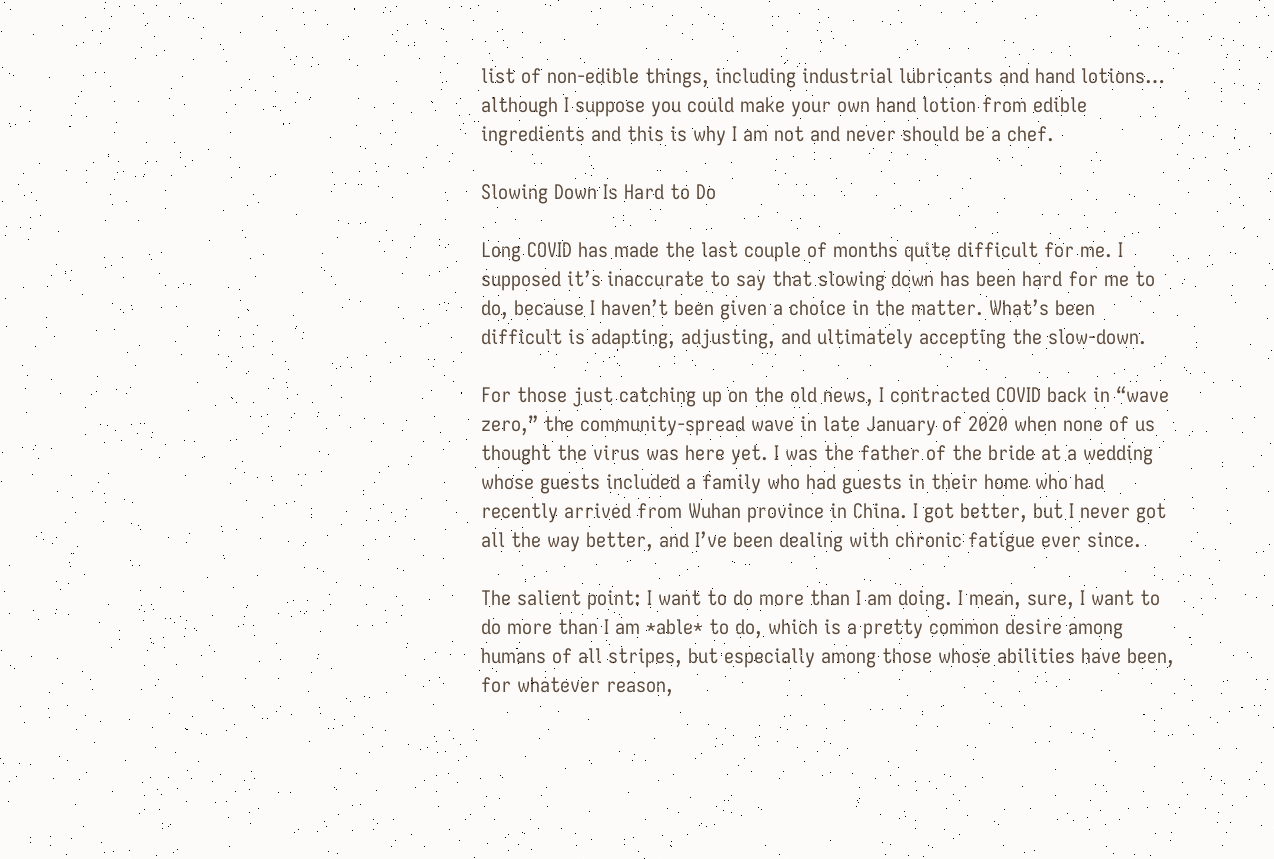list of non-edible things, including industrial lubricants and hand lotions… although I suppose you could make your own hand lotion from edible ingredients and this is why I am not and never should be a chef.

Slowing Down Is Hard to Do

Long COVID has made the last couple of months quite difficult for me. I supposed it’s inaccurate to say that slowing down has been hard for me to do, because I haven’t been given a choice in the matter. What’s been difficult is adapting, adjusting, and ultimately accepting the slow-down.

For those just catching up on the old news, I contracted COVID back in “wave zero,” the community-spread wave in late January of 2020 when none of us thought the virus was here yet. I was the father of the bride at a wedding whose guests included a family who had guests in their home who had recently arrived from Wuhan province in China. I got better, but I never got all the way better, and I’ve been dealing with chronic fatigue ever since.

The salient point: I want to do more than I am doing. I mean, sure, I want to do more than I am *able* to do, which is a pretty common desire among humans of all stripes, but especially among those whose abilities have been, for whatever reason,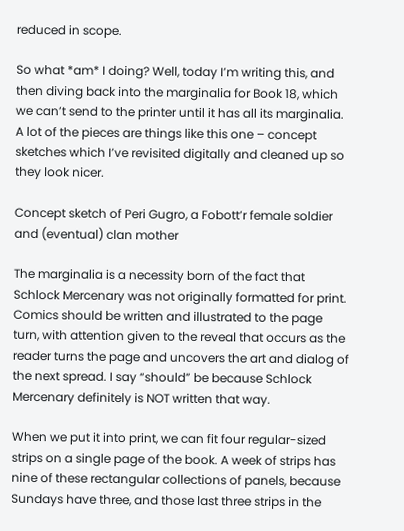reduced in scope.

So what *am* I doing? Well, today I’m writing this, and then diving back into the marginalia for Book 18, which we can’t send to the printer until it has all its marginalia. A lot of the pieces are things like this one – concept sketches which I’ve revisited digitally and cleaned up so they look nicer.

Concept sketch of Peri Gugro, a Fobott’r female soldier and (eventual) clan mother

The marginalia is a necessity born of the fact that Schlock Mercenary was not originally formatted for print. Comics should be written and illustrated to the page turn, with attention given to the reveal that occurs as the reader turns the page and uncovers the art and dialog of the next spread. I say “should” be because Schlock Mercenary definitely is NOT written that way.

When we put it into print, we can fit four regular-sized strips on a single page of the book. A week of strips has nine of these rectangular collections of panels, because Sundays have three, and those last three strips in the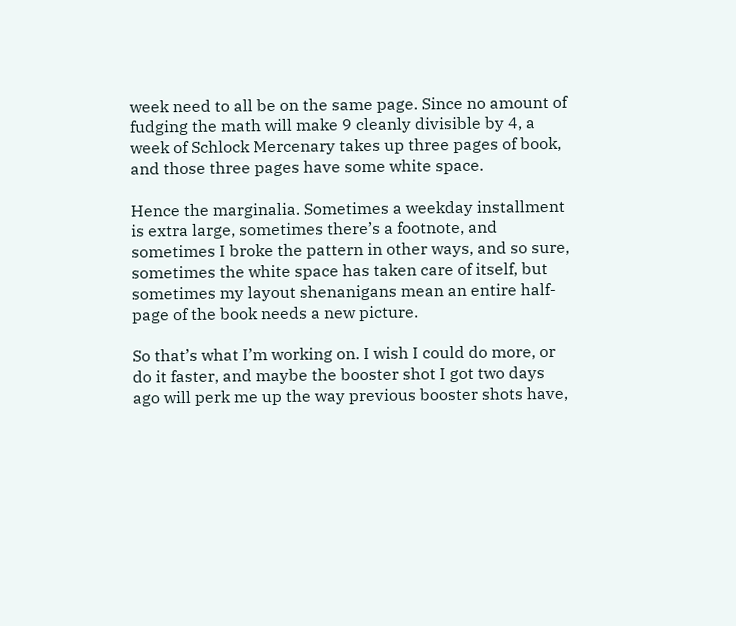week need to all be on the same page. Since no amount of fudging the math will make 9 cleanly divisible by 4, a week of Schlock Mercenary takes up three pages of book, and those three pages have some white space.

Hence the marginalia. Sometimes a weekday installment is extra large, sometimes there’s a footnote, and sometimes I broke the pattern in other ways, and so sure, sometimes the white space has taken care of itself, but sometimes my layout shenanigans mean an entire half-page of the book needs a new picture.

So that’s what I’m working on. I wish I could do more, or do it faster, and maybe the booster shot I got two days ago will perk me up the way previous booster shots have,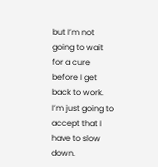but I’m not going to wait for a cure before I get back to work. I’m just going to accept that I have to slow down.